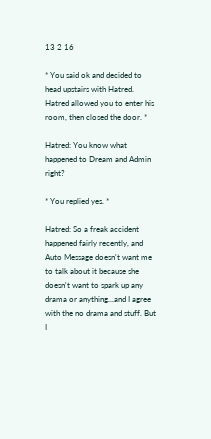13 2 16

* You said ok and decided to head upstairs with Hatred. Hatred allowed you to enter his room, then closed the door. *

Hatred: You know what happened to Dream and Admin right?

* You replied yes. *

Hatred: So a freak accident happened fairly recently, and Auto Message doesn't want me to talk about it because she doesn't want to spark up any drama or anything...and I agree with the no drama and stuff. But I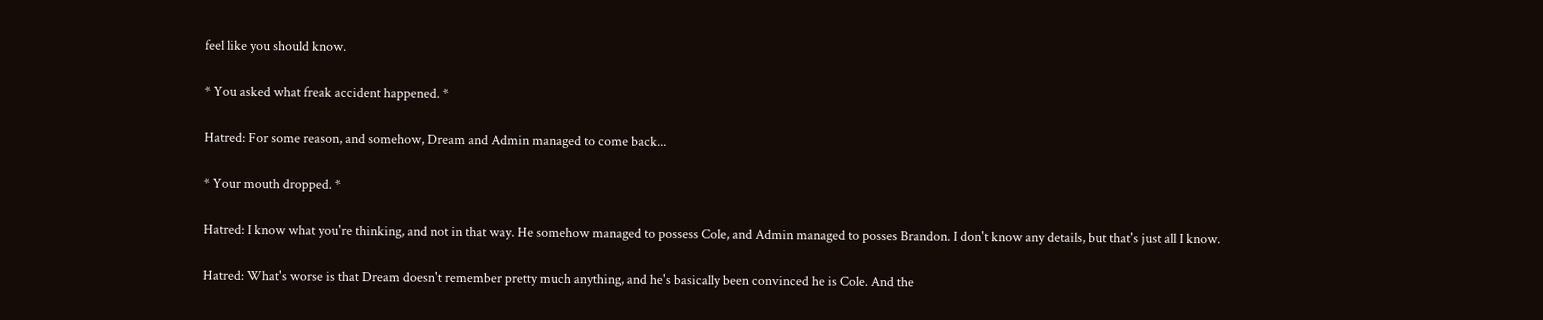feel like you should know.

* You asked what freak accident happened. *

Hatred: For some reason, and somehow, Dream and Admin managed to come back...

* Your mouth dropped. *

Hatred: I know what you're thinking, and not in that way. He somehow managed to possess Cole, and Admin managed to posses Brandon. I don't know any details, but that's just all I know.

Hatred: What's worse is that Dream doesn't remember pretty much anything, and he's basically been convinced he is Cole. And the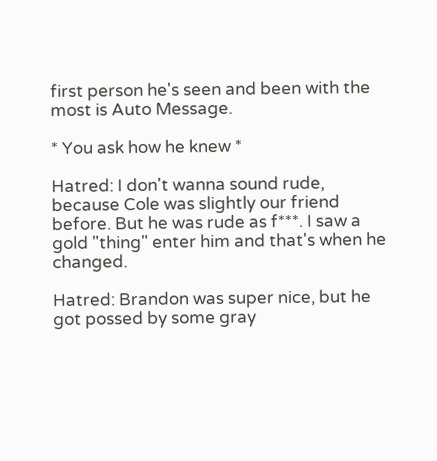first person he's seen and been with the most is Auto Message.

* You ask how he knew *

Hatred: I don't wanna sound rude, because Cole was slightly our friend before. But he was rude as f***. I saw a gold "thing" enter him and that's when he changed.

Hatred: Brandon was super nice, but he got possed by some gray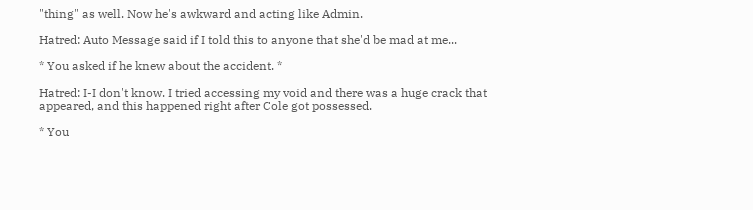"thing" as well. Now he's awkward and acting like Admin.

Hatred: Auto Message said if I told this to anyone that she'd be mad at me...

* You asked if he knew about the accident. *

Hatred: I-I don't know. I tried accessing my void and there was a huge crack that appeared, and this happened right after Cole got possessed.

* You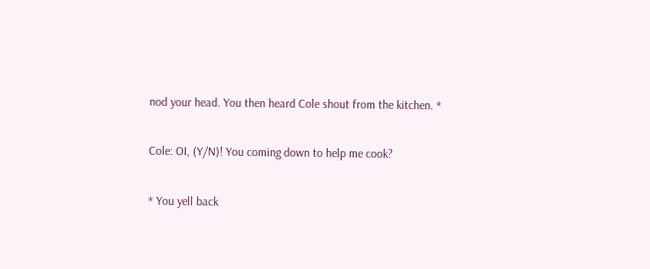nod your head. You then heard Cole shout from the kitchen. *

Cole: OI, (Y/N)! You coming down to help me cook?

* You yell back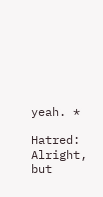yeah. *

Hatred: Alright, but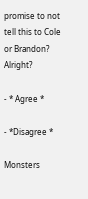promise to not tell this to Cole or Brandon? Alright?

- * Agree *

- *Disagree *

Monsters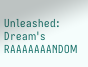Unleashed: Dream's RAAAAAAANDOM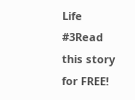Life #3Read this story for FREE!